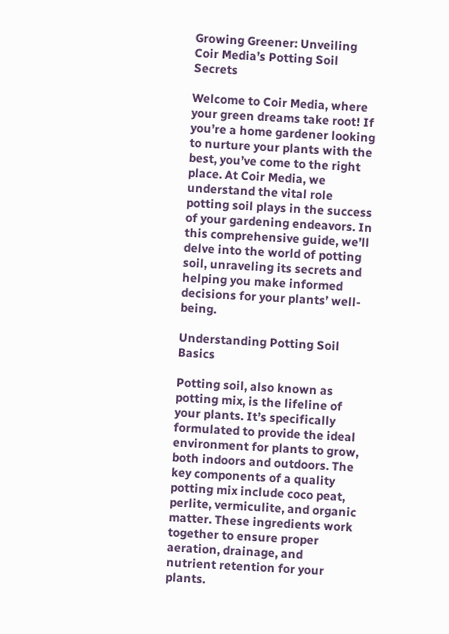Growing Greener: Unveiling Coir Media’s Potting Soil Secrets

Welcome to Coir Media, where your green dreams take root! If you’re a home gardener looking to nurture your plants with the best, you’ve come to the right place. At Coir Media, we understand the vital role potting soil plays in the success of your gardening endeavors. In this comprehensive guide, we’ll delve into the world of potting soil, unraveling its secrets and helping you make informed decisions for your plants’ well-being.

Understanding Potting Soil Basics

Potting soil, also known as potting mix, is the lifeline of your plants. It’s specifically formulated to provide the ideal environment for plants to grow, both indoors and outdoors. The key components of a quality potting mix include coco peat, perlite, vermiculite, and organic matter. These ingredients work together to ensure proper aeration, drainage, and nutrient retention for your plants.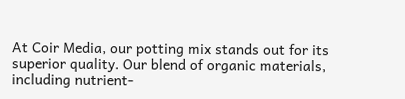At Coir Media, our potting mix stands out for its superior quality. Our blend of organic materials, including nutrient-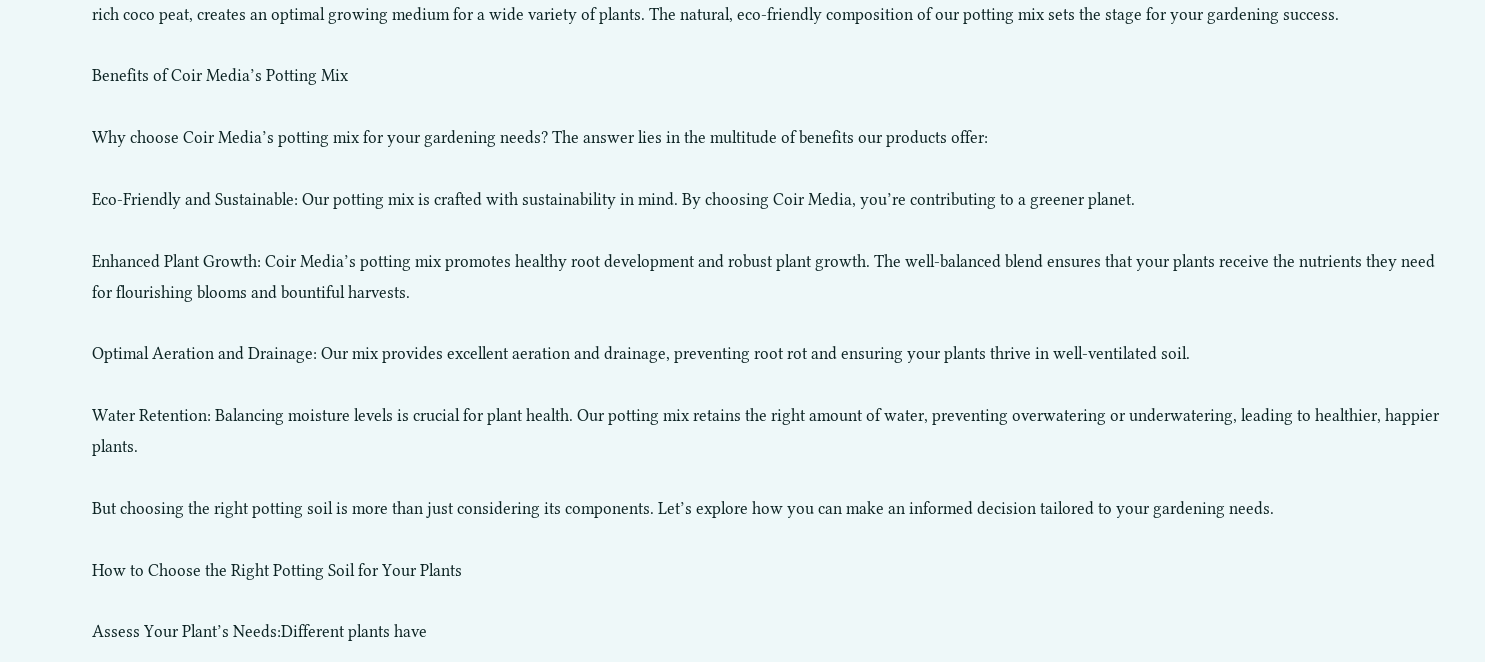rich coco peat, creates an optimal growing medium for a wide variety of plants. The natural, eco-friendly composition of our potting mix sets the stage for your gardening success.

Benefits of Coir Media’s Potting Mix

Why choose Coir Media’s potting mix for your gardening needs? The answer lies in the multitude of benefits our products offer:

Eco-Friendly and Sustainable: Our potting mix is crafted with sustainability in mind. By choosing Coir Media, you’re contributing to a greener planet.

Enhanced Plant Growth: Coir Media’s potting mix promotes healthy root development and robust plant growth. The well-balanced blend ensures that your plants receive the nutrients they need for flourishing blooms and bountiful harvests.

Optimal Aeration and Drainage: Our mix provides excellent aeration and drainage, preventing root rot and ensuring your plants thrive in well-ventilated soil.

Water Retention: Balancing moisture levels is crucial for plant health. Our potting mix retains the right amount of water, preventing overwatering or underwatering, leading to healthier, happier plants.

But choosing the right potting soil is more than just considering its components. Let’s explore how you can make an informed decision tailored to your gardening needs.

How to Choose the Right Potting Soil for Your Plants

Assess Your Plant’s Needs:Different plants have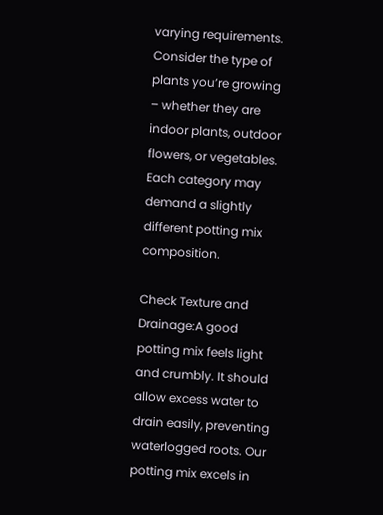varying requirements. Consider the type of plants you’re growing – whether they are indoor plants, outdoor flowers, or vegetables. Each category may demand a slightly different potting mix composition.

Check Texture and Drainage:A good potting mix feels light and crumbly. It should allow excess water to drain easily, preventing waterlogged roots. Our potting mix excels in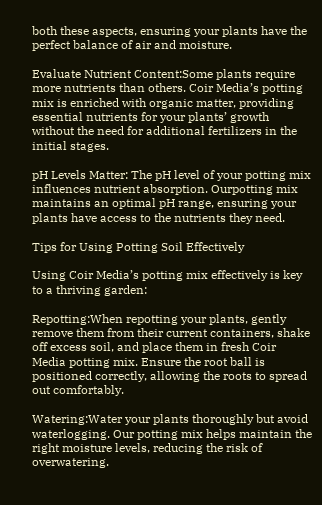both these aspects, ensuring your plants have the perfect balance of air and moisture.

Evaluate Nutrient Content:Some plants require more nutrients than others. Coir Media’s potting mix is enriched with organic matter, providing essential nutrients for your plants’ growth without the need for additional fertilizers in the initial stages.

pH Levels Matter: The pH level of your potting mix influences nutrient absorption. Ourpotting mix maintains an optimal pH range, ensuring your plants have access to the nutrients they need.

Tips for Using Potting Soil Effectively

Using Coir Media’s potting mix effectively is key to a thriving garden:

Repotting:When repotting your plants, gently remove them from their current containers, shake off excess soil, and place them in fresh Coir Media potting mix. Ensure the root ball is positioned correctly, allowing the roots to spread out comfortably.

Watering:Water your plants thoroughly but avoid waterlogging. Our potting mix helps maintain the right moisture levels, reducing the risk of overwatering.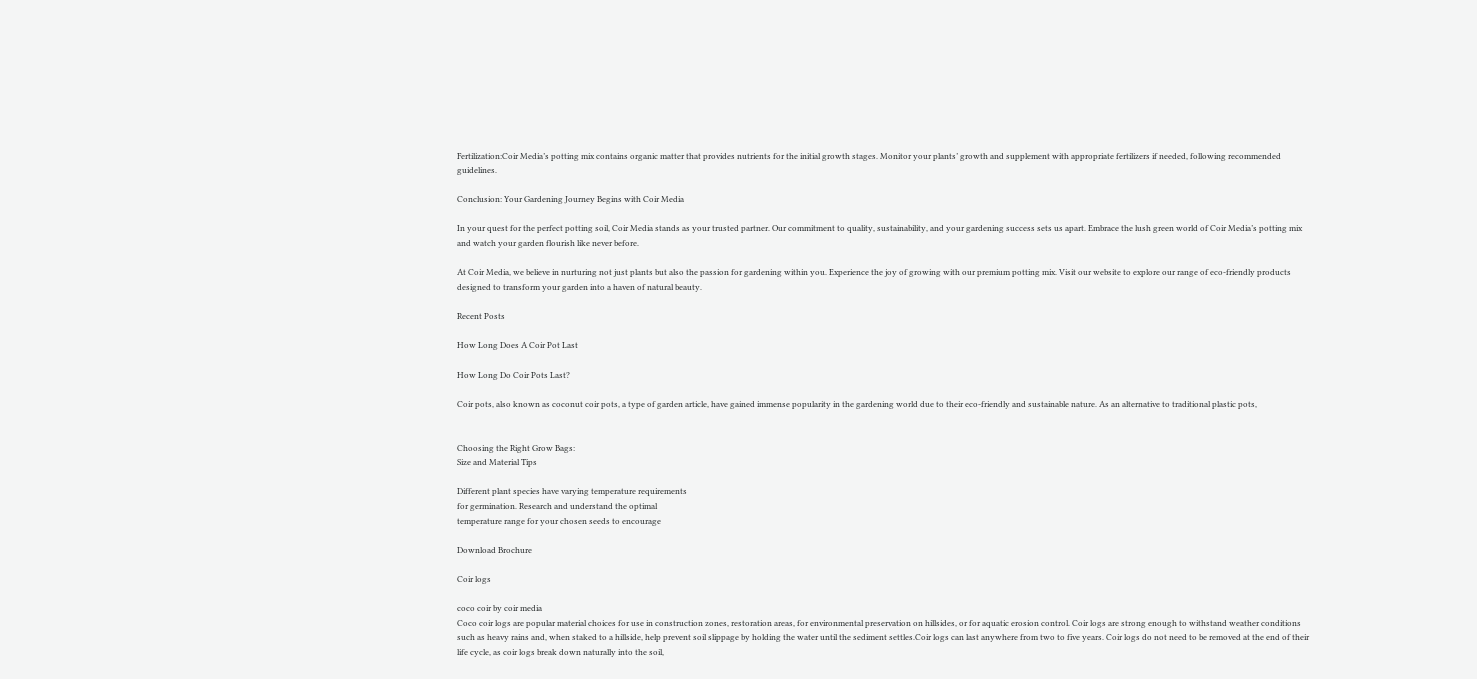Fertilization:Coir Media’s potting mix contains organic matter that provides nutrients for the initial growth stages. Monitor your plants’ growth and supplement with appropriate fertilizers if needed, following recommended guidelines.

Conclusion: Your Gardening Journey Begins with Coir Media

In your quest for the perfect potting soil, Coir Media stands as your trusted partner. Our commitment to quality, sustainability, and your gardening success sets us apart. Embrace the lush green world of Coir Media’s potting mix and watch your garden flourish like never before.

At Coir Media, we believe in nurturing not just plants but also the passion for gardening within you. Experience the joy of growing with our premium potting mix. Visit our website to explore our range of eco-friendly products designed to transform your garden into a haven of natural beauty.

Recent Posts

How Long Does A Coir Pot Last

How Long Do Coir Pots Last?

Coir pots, also known as coconut coir pots, a type of garden article, have gained immense popularity in the gardening world due to their eco-friendly and sustainable nature. As an alternative to traditional plastic pots,


Choosing the Right Grow Bags:
Size and Material Tips

Different plant species have varying temperature requirements
for germination. Research and understand the optimal
temperature range for your chosen seeds to encourage

Download Brochure

Coir logs

coco coir by coir media
Coco coir logs are popular material choices for use in construction zones, restoration areas, for environmental preservation on hillsides, or for aquatic erosion control. Coir logs are strong enough to withstand weather conditions such as heavy rains and, when staked to a hillside, help prevent soil slippage by holding the water until the sediment settles.Coir logs can last anywhere from two to five years. Coir logs do not need to be removed at the end of their life cycle, as coir logs break down naturally into the soil,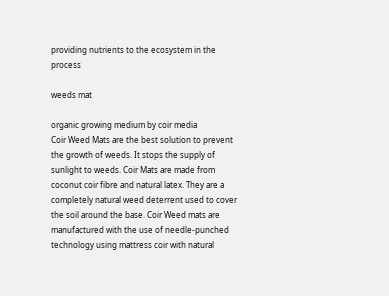providing nutrients to the ecosystem in the process

weeds mat

organic growing medium by coir media
Coir Weed Mats are the best solution to prevent the growth of weeds. It stops the supply of sunlight to weeds. Coir Mats are made from coconut coir fibre and natural latex. They are a completely natural weed deterrent used to cover the soil around the base. Coir Weed mats are manufactured with the use of needle-punched technology using mattress coir with natural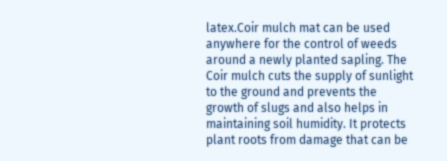latex.Coir mulch mat can be used anywhere for the control of weeds around a newly planted sapling. The Coir mulch cuts the supply of sunlight to the ground and prevents the growth of slugs and also helps in maintaining soil humidity. It protects plant roots from damage that can be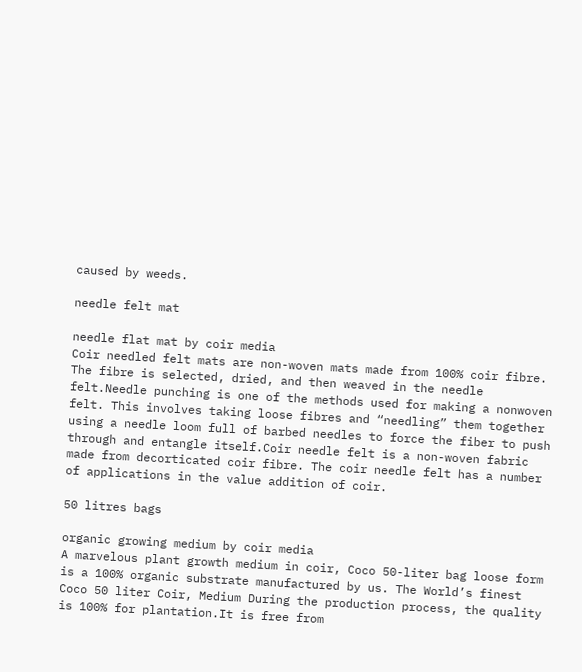caused by weeds.

needle felt mat

needle flat mat by coir media
Coir needled felt mats are non-woven mats made from 100% coir fibre. The fibre is selected, dried, and then weaved in the needle felt.Needle punching is one of the methods used for making a nonwoven felt. This involves taking loose fibres and “needling” them together using a needle loom full of barbed needles to force the fiber to push through and entangle itself.Coir needle felt is a non-woven fabric made from decorticated coir fibre. The coir needle felt has a number of applications in the value addition of coir.

50 litres bags

organic growing medium by coir media
A marvelous plant growth medium in coir, Coco 50-liter bag loose form is a 100% organic substrate manufactured by us. The World’s finest Coco 50 liter Coir, Medium During the production process, the quality is 100% for plantation.It is free from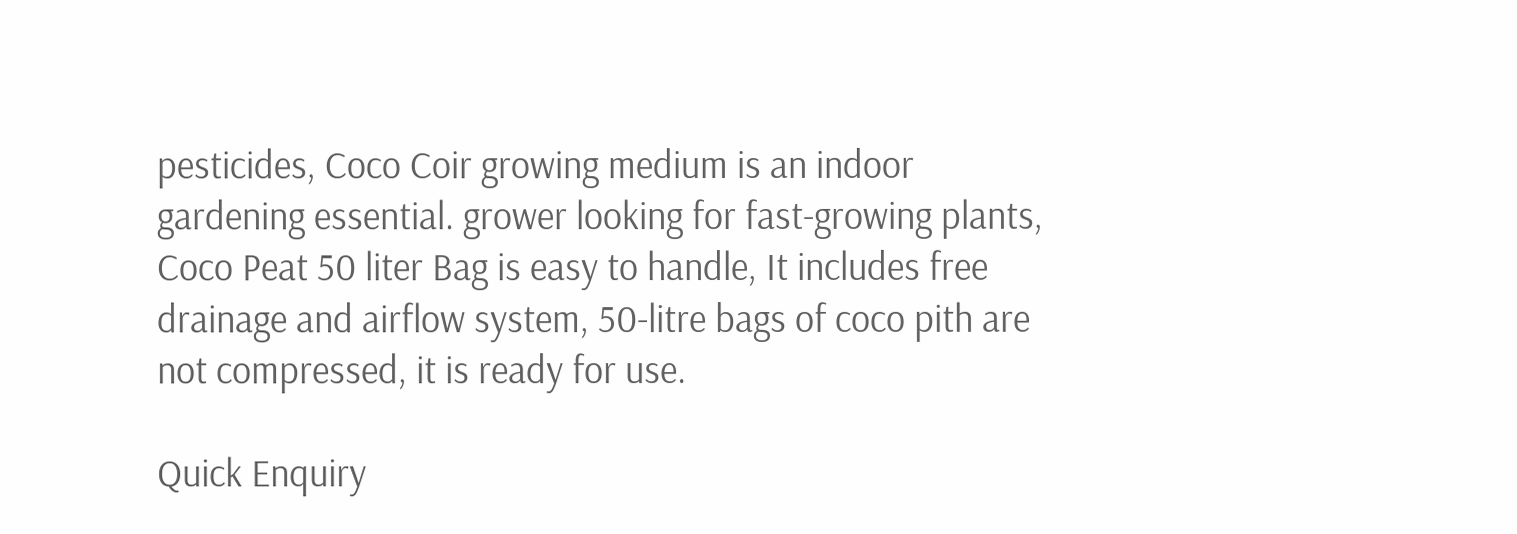pesticides, Coco Coir growing medium is an indoor gardening essential. grower looking for fast-growing plants, Coco Peat 50 liter Bag is easy to handle, It includes free drainage and airflow system, 50-litre bags of coco pith are not compressed, it is ready for use.

Quick Enquiry